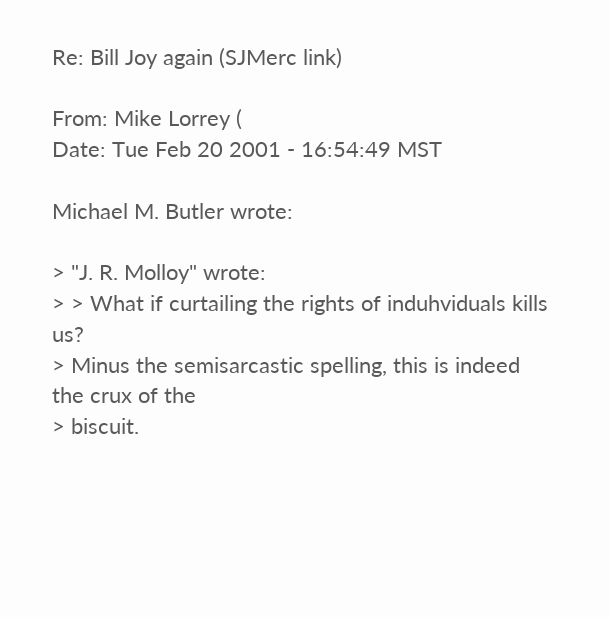Re: Bill Joy again (SJMerc link)

From: Mike Lorrey (
Date: Tue Feb 20 2001 - 16:54:49 MST

Michael M. Butler wrote:

> "J. R. Molloy" wrote:
> > What if curtailing the rights of induhviduals kills us?
> Minus the semisarcastic spelling, this is indeed the crux of the
> biscuit.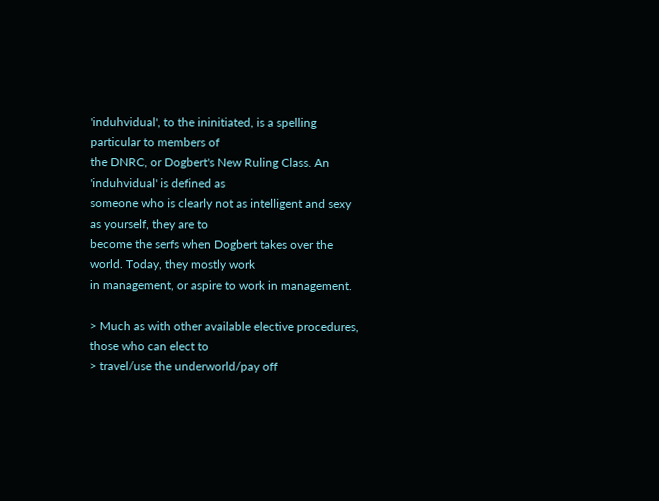'induhvidual', to the ininitiated, is a spelling particular to members of
the DNRC, or Dogbert's New Ruling Class. An 'induhvidual' is defined as
someone who is clearly not as intelligent and sexy as yourself, they are to
become the serfs when Dogbert takes over the world. Today, they mostly work
in management, or aspire to work in management.

> Much as with other available elective procedures, those who can elect to
> travel/use the underworld/pay off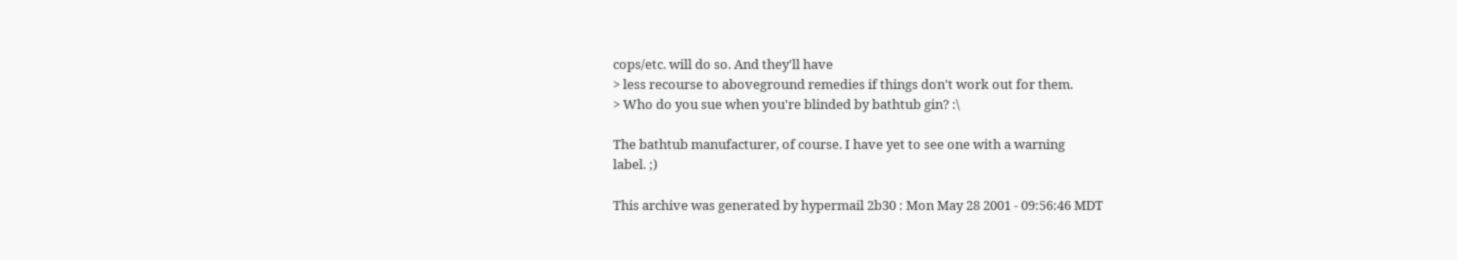cops/etc. will do so. And they'll have
> less recourse to aboveground remedies if things don't work out for them.
> Who do you sue when you're blinded by bathtub gin? :\

The bathtub manufacturer, of course. I have yet to see one with a warning
label. ;)

This archive was generated by hypermail 2b30 : Mon May 28 2001 - 09:56:46 MDT